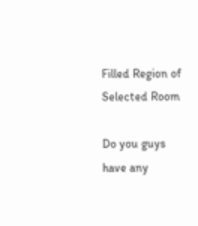Filled Region of Selected Room

Do you guys have any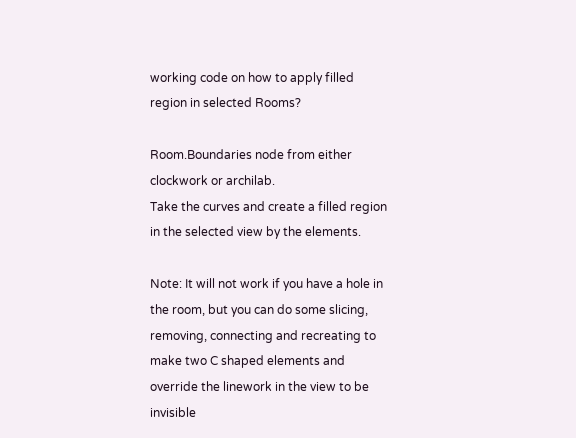working code on how to apply filled region in selected Rooms?

Room.Boundaries node from either clockwork or archilab.
Take the curves and create a filled region in the selected view by the elements.

Note: It will not work if you have a hole in the room, but you can do some slicing, removing, connecting and recreating to make two C shaped elements and override the linework in the view to be invisible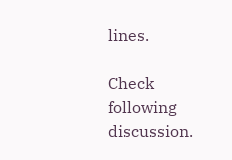lines.

Check following discussion.